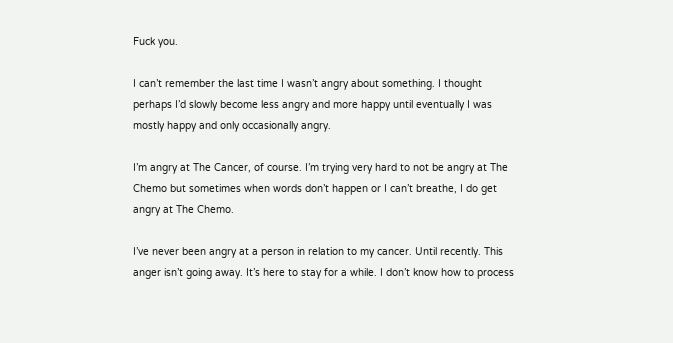Fuck you.

I can’t remember the last time I wasn’t angry about something. I thought perhaps I’d slowly become less angry and more happy until eventually I was mostly happy and only occasionally angry.

I’m angry at The Cancer, of course. I’m trying very hard to not be angry at The Chemo but sometimes when words don’t happen or I can’t breathe, I do get angry at The Chemo.

I’ve never been angry at a person in relation to my cancer. Until recently. This anger isn’t going away. It’s here to stay for a while. I don’t know how to process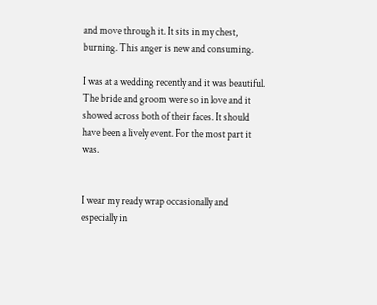and move through it. It sits in my chest, burning. This anger is new and consuming.

I was at a wedding recently and it was beautiful. The bride and groom were so in love and it showed across both of their faces. It should have been a lively event. For the most part it was.


I wear my ready wrap occasionally and especially in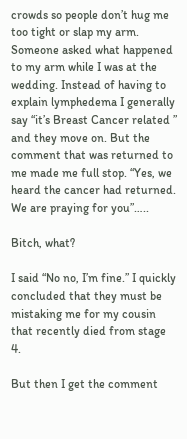crowds so people don’t hug me too tight or slap my arm. Someone asked what happened to my arm while I was at the wedding. Instead of having to explain lymphedema I generally say “it’s Breast Cancer related ” and they move on. But the comment that was returned to me made me full stop. “Yes, we heard the cancer had returned. We are praying for you”…..

Bitch, what?

I said “No no, I’m fine.” I quickly concluded that they must be mistaking me for my cousin that recently died from stage 4.

But then I get the comment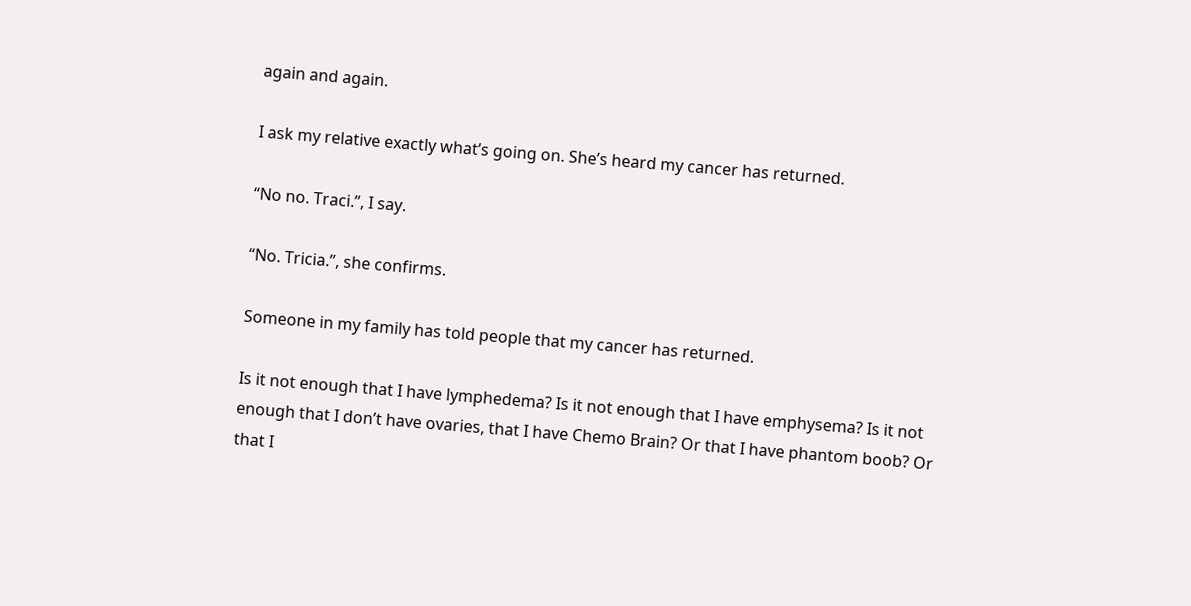again and again.

I ask my relative exactly what’s going on. She’s heard my cancer has returned.

“No no. Traci.”, I say.

“No. Tricia.”, she confirms.

Someone in my family has told people that my cancer has returned.

Is it not enough that I have lymphedema? Is it not enough that I have emphysema? Is it not enough that I don’t have ovaries, that I have Chemo Brain? Or that I have phantom boob? Or that I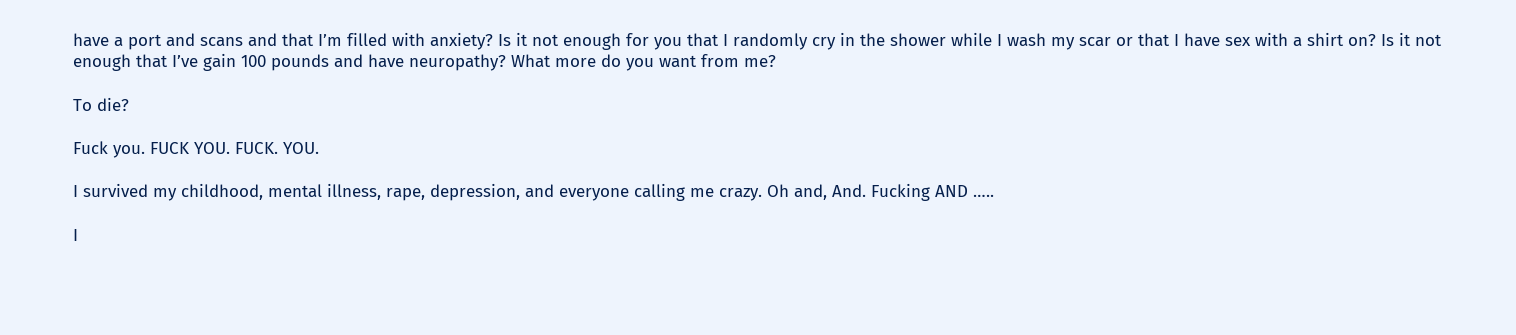have a port and scans and that I’m filled with anxiety? Is it not enough for you that I randomly cry in the shower while I wash my scar or that I have sex with a shirt on? Is it not enough that I’ve gain 100 pounds and have neuropathy? What more do you want from me?

To die?

Fuck you. FUCK YOU. FUCK. YOU.

I survived my childhood, mental illness, rape, depression, and everyone calling me crazy. Oh and, And. Fucking AND …..

I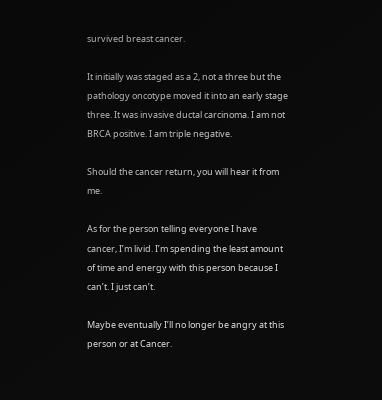survived breast cancer.

It initially was staged as a 2, not a three but the pathology oncotype moved it into an early stage three. It was invasive ductal carcinoma. I am not BRCA positive. I am triple negative.

Should the cancer return, you will hear it from me.

As for the person telling everyone I have cancer, I’m livid. I’m spending the least amount of time and energy with this person because I can’t. I just can’t.

Maybe eventually I’ll no longer be angry at this person or at Cancer.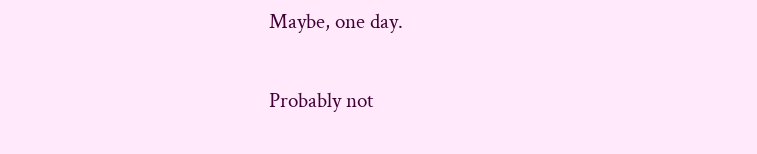Maybe, one day.

Probably not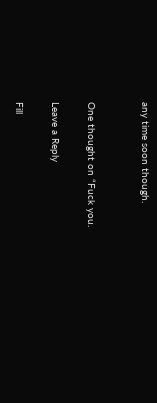any time soon though.


One thought on “Fuck you.

Leave a Reply

Fill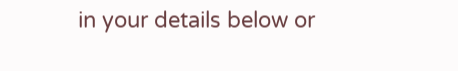in your details below or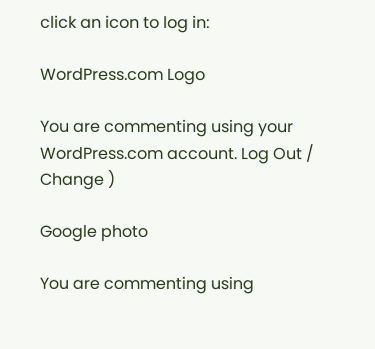click an icon to log in:

WordPress.com Logo

You are commenting using your WordPress.com account. Log Out /  Change )

Google photo

You are commenting using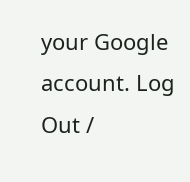your Google account. Log Out /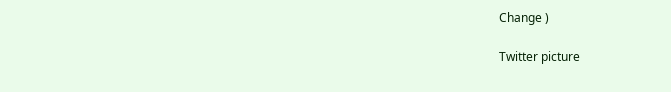Change )

Twitter picture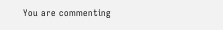You are commenting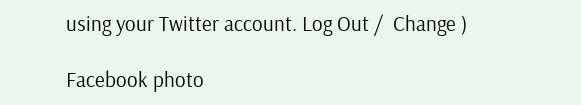using your Twitter account. Log Out /  Change )

Facebook photo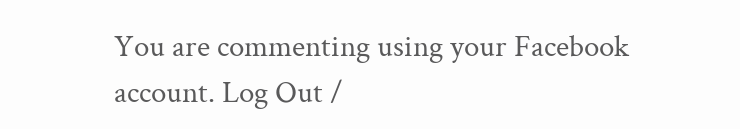You are commenting using your Facebook account. Log Out /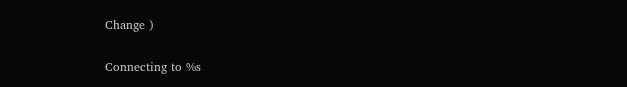Change )

Connecting to %s